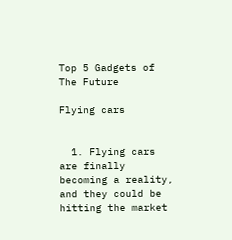Top 5 Gadgets of The Future

Flying cars


  1. Flying cars are finally becoming a reality, and they could be hitting the market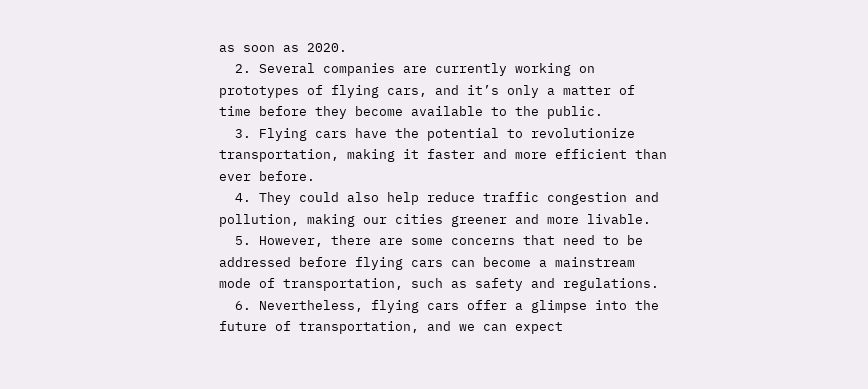as soon as 2020.
  2. Several companies are currently working on prototypes of flying cars, and it’s only a matter of time before they become available to the public.
  3. Flying cars have the potential to revolutionize transportation, making it faster and more efficient than ever before.
  4. They could also help reduce traffic congestion and pollution, making our cities greener and more livable.
  5. However, there are some concerns that need to be addressed before flying cars can become a mainstream mode of transportation, such as safety and regulations.
  6. Nevertheless, flying cars offer a glimpse into the future of transportation, and we can expect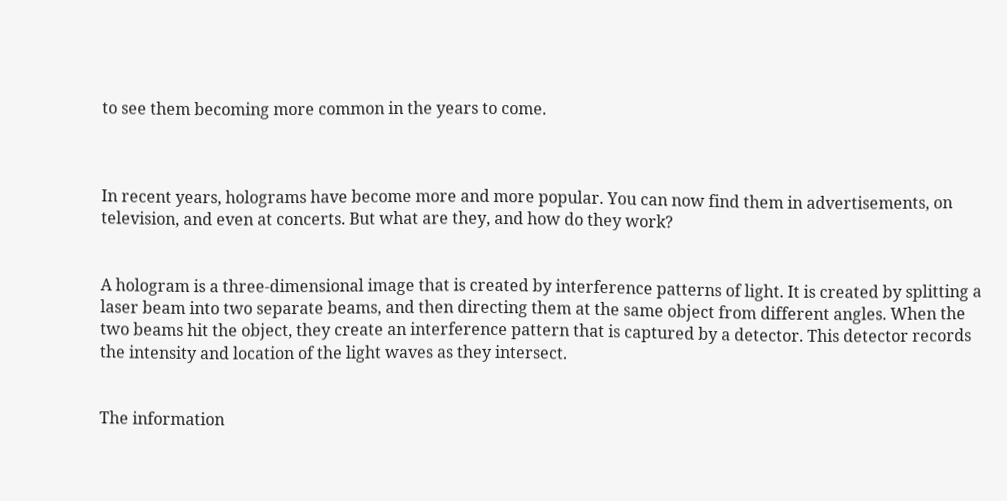to see them becoming more common in the years to come.



In recent years, holograms have become more and more popular. You can now find them in advertisements, on television, and even at concerts. But what are they, and how do they work?


A hologram is a three-dimensional image that is created by interference patterns of light. It is created by splitting a laser beam into two separate beams, and then directing them at the same object from different angles. When the two beams hit the object, they create an interference pattern that is captured by a detector. This detector records the intensity and location of the light waves as they intersect.


The information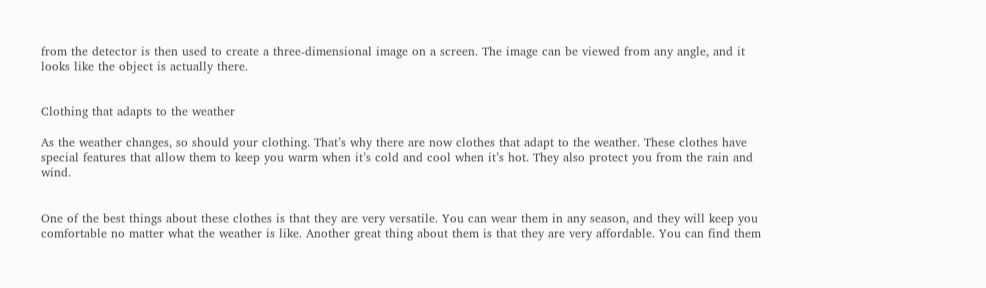from the detector is then used to create a three-dimensional image on a screen. The image can be viewed from any angle, and it looks like the object is actually there.


Clothing that adapts to the weather

As the weather changes, so should your clothing. That’s why there are now clothes that adapt to the weather. These clothes have special features that allow them to keep you warm when it’s cold and cool when it’s hot. They also protect you from the rain and wind.


One of the best things about these clothes is that they are very versatile. You can wear them in any season, and they will keep you comfortable no matter what the weather is like. Another great thing about them is that they are very affordable. You can find them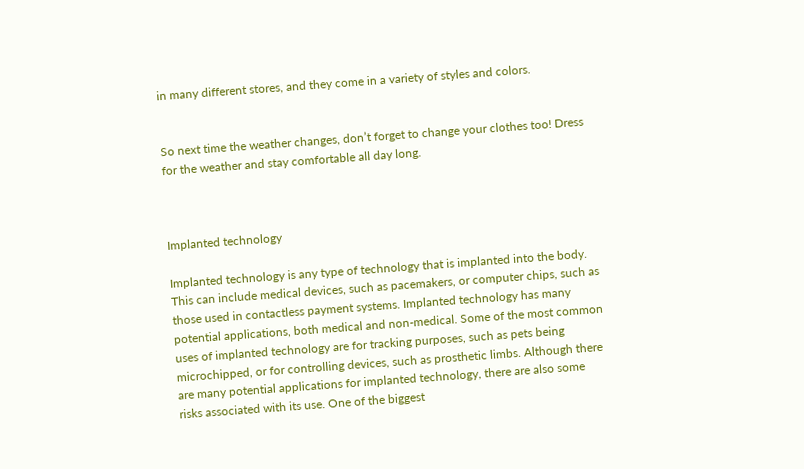in many different stores, and they come in a variety of styles and colors.


So next time the weather changes, don’t forget to change your clothes too! Dress for the weather and stay comfortable all day long.



Implanted technology

Implanted technology is any type of technology that is implanted into the body. This can include medical devices, such as pacemakers, or computer chips, such as those used in contactless payment systems. Implanted technology has many potential applications, both medical and non-medical. Some of the most common uses of implanted technology are for tracking purposes, such as pets being microchipped, or for controlling devices, such as prosthetic limbs. Although there are many potential applications for implanted technology, there are also some risks associated with its use. One of the biggest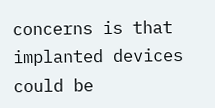concerns is that implanted devices could be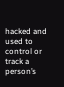hacked and used to control or track a person’s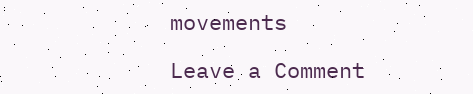movements

Leave a Comment